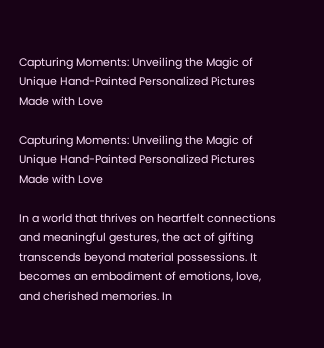Capturing Moments: Unveiling the Magic of Unique Hand-Painted Personalized Pictures Made with Love

Capturing Moments: Unveiling the Magic of Unique Hand-Painted Personalized Pictures Made with Love

In a world that thrives on heartfelt connections and meaningful gestures, the act of gifting transcends beyond material possessions. It becomes an embodiment of emotions, love, and cherished memories. In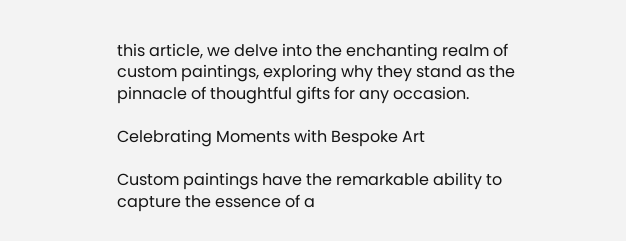this article, we delve into the enchanting realm of custom paintings, exploring why they stand as the pinnacle of thoughtful gifts for any occasion.

Celebrating Moments with Bespoke Art

Custom paintings have the remarkable ability to capture the essence of a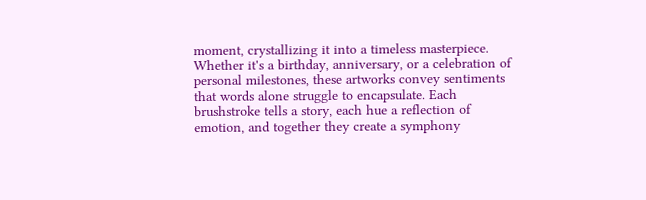moment, crystallizing it into a timeless masterpiece. Whether it's a birthday, anniversary, or a celebration of personal milestones, these artworks convey sentiments that words alone struggle to encapsulate. Each brushstroke tells a story, each hue a reflection of emotion, and together they create a symphony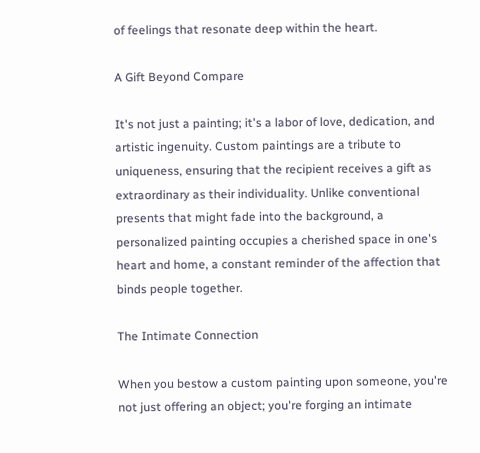of feelings that resonate deep within the heart.

A Gift Beyond Compare

It's not just a painting; it's a labor of love, dedication, and artistic ingenuity. Custom paintings are a tribute to uniqueness, ensuring that the recipient receives a gift as extraordinary as their individuality. Unlike conventional presents that might fade into the background, a personalized painting occupies a cherished space in one's heart and home, a constant reminder of the affection that binds people together.

The Intimate Connection

When you bestow a custom painting upon someone, you're not just offering an object; you're forging an intimate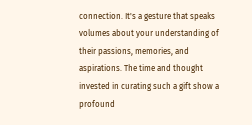connection. It's a gesture that speaks volumes about your understanding of their passions, memories, and aspirations. The time and thought invested in curating such a gift show a profound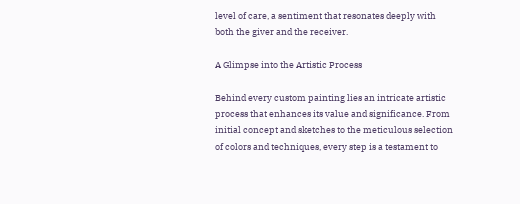level of care, a sentiment that resonates deeply with both the giver and the receiver.

A Glimpse into the Artistic Process

Behind every custom painting lies an intricate artistic process that enhances its value and significance. From initial concept and sketches to the meticulous selection of colors and techniques, every step is a testament to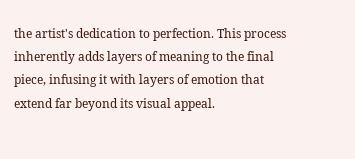the artist's dedication to perfection. This process inherently adds layers of meaning to the final piece, infusing it with layers of emotion that extend far beyond its visual appeal.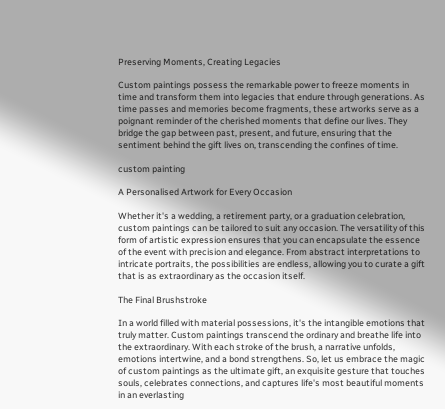Preserving Moments, Creating Legacies

Custom paintings possess the remarkable power to freeze moments in time and transform them into legacies that endure through generations. As time passes and memories become fragments, these artworks serve as a poignant reminder of the cherished moments that define our lives. They bridge the gap between past, present, and future, ensuring that the sentiment behind the gift lives on, transcending the confines of time.

custom painting

A Personalised Artwork for Every Occasion

Whether it's a wedding, a retirement party, or a graduation celebration, custom paintings can be tailored to suit any occasion. The versatility of this form of artistic expression ensures that you can encapsulate the essence of the event with precision and elegance. From abstract interpretations to intricate portraits, the possibilities are endless, allowing you to curate a gift that is as extraordinary as the occasion itself.

The Final Brushstroke

In a world filled with material possessions, it's the intangible emotions that truly matter. Custom paintings transcend the ordinary and breathe life into the extraordinary. With each stroke of the brush, a narrative unfolds, emotions intertwine, and a bond strengthens. So, let us embrace the magic of custom paintings as the ultimate gift, an exquisite gesture that touches souls, celebrates connections, and captures life's most beautiful moments in an everlasting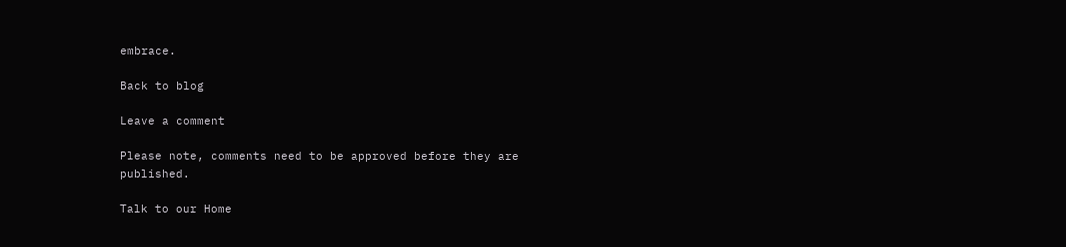embrace.

Back to blog

Leave a comment

Please note, comments need to be approved before they are published.

Talk to our Home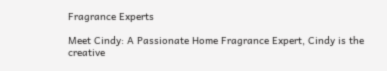Fragrance Experts

Meet Cindy: A Passionate Home Fragrance Expert, Cindy is the creative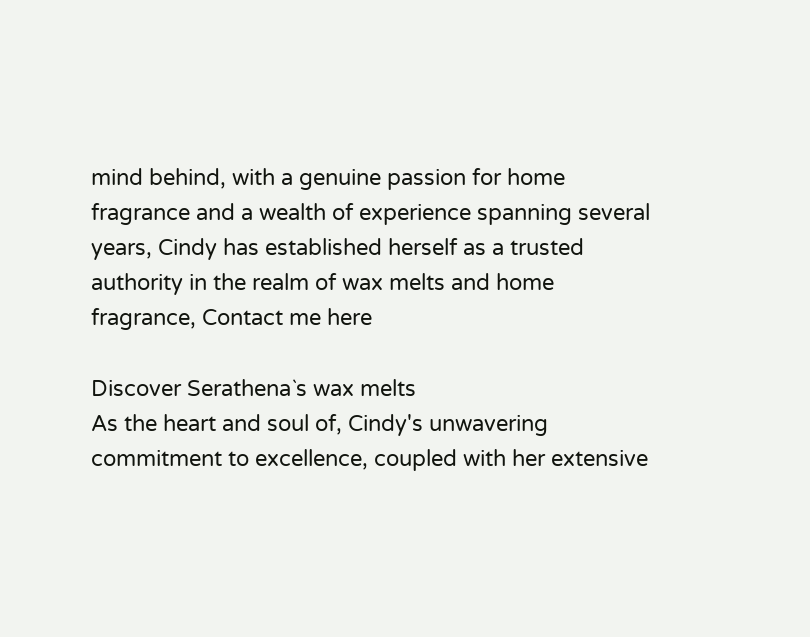mind behind, with a genuine passion for home fragrance and a wealth of experience spanning several years, Cindy has established herself as a trusted authority in the realm of wax melts and home fragrance, Contact me here

Discover Serathena`s wax melts
As the heart and soul of, Cindy's unwavering commitment to excellence, coupled with her extensive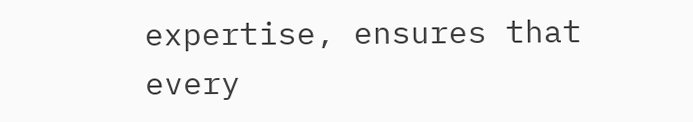expertise, ensures that every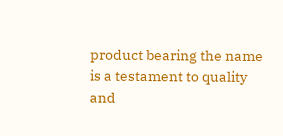product bearing the name is a testament to quality and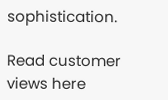sophistication.

Read customer views here